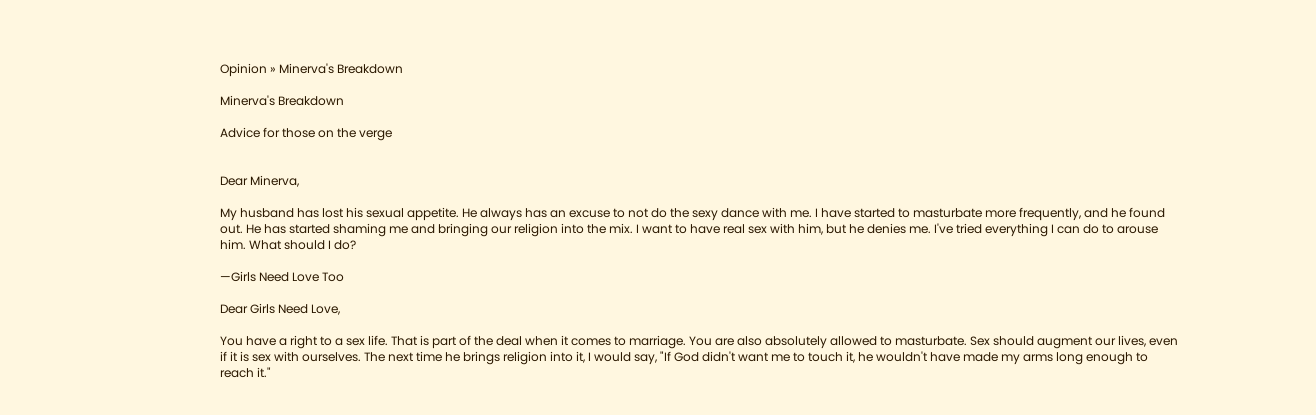Opinion » Minerva's Breakdown

Minerva's Breakdown

Advice for those on the verge


Dear Minerva,

My husband has lost his sexual appetite. He always has an excuse to not do the sexy dance with me. I have started to masturbate more frequently, and he found out. He has started shaming me and bringing our religion into the mix. I want to have real sex with him, but he denies me. I've tried everything I can do to arouse him. What should I do?

—Girls Need Love Too

Dear Girls Need Love,

You have a right to a sex life. That is part of the deal when it comes to marriage. You are also absolutely allowed to masturbate. Sex should augment our lives, even if it is sex with ourselves. The next time he brings religion into it, I would say, "If God didn't want me to touch it, he wouldn't have made my arms long enough to reach it."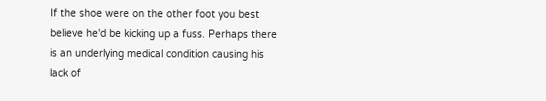If the shoe were on the other foot you best believe he'd be kicking up a fuss. Perhaps there is an underlying medical condition causing his lack of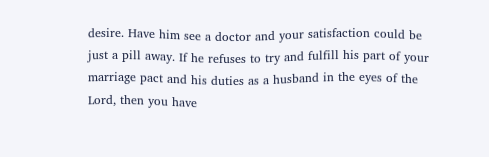desire. Have him see a doctor and your satisfaction could be just a pill away. If he refuses to try and fulfill his part of your marriage pact and his duties as a husband in the eyes of the Lord, then you have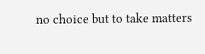no choice but to take matters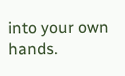into your own hands.